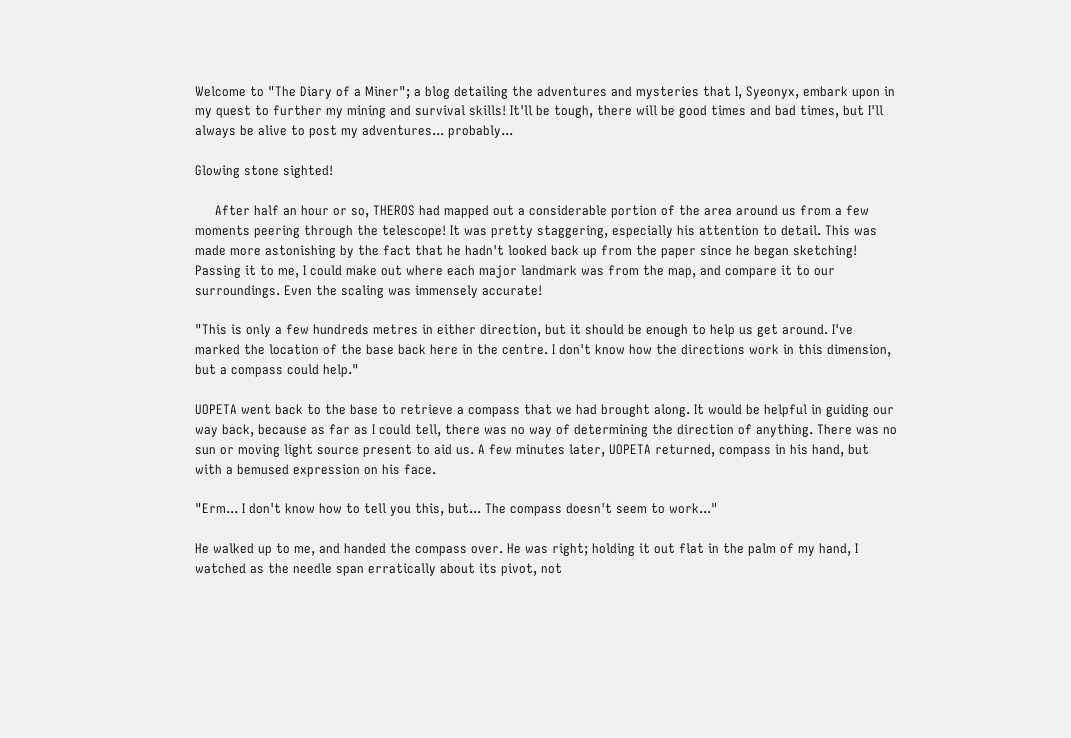Welcome to "The Diary of a Miner"; a blog detailing the adventures and mysteries that I, Syeonyx, embark upon in my quest to further my mining and survival skills! It'll be tough, there will be good times and bad times, but I'll always be alive to post my adventures... probably...

Glowing stone sighted!

     After half an hour or so, THEROS had mapped out a considerable portion of the area around us from a few moments peering through the telescope! It was pretty staggering, especially his attention to detail. This was made more astonishing by the fact that he hadn't looked back up from the paper since he began sketching! Passing it to me, I could make out where each major landmark was from the map, and compare it to our surroundings. Even the scaling was immensely accurate!

"This is only a few hundreds metres in either direction, but it should be enough to help us get around. I've marked the location of the base back here in the centre. I don't know how the directions work in this dimension, but a compass could help."

UOPETA went back to the base to retrieve a compass that we had brought along. It would be helpful in guiding our way back, because as far as I could tell, there was no way of determining the direction of anything. There was no sun or moving light source present to aid us. A few minutes later, UOPETA returned, compass in his hand, but with a bemused expression on his face.

"Erm... I don't know how to tell you this, but... The compass doesn't seem to work..."

He walked up to me, and handed the compass over. He was right; holding it out flat in the palm of my hand, I watched as the needle span erratically about its pivot, not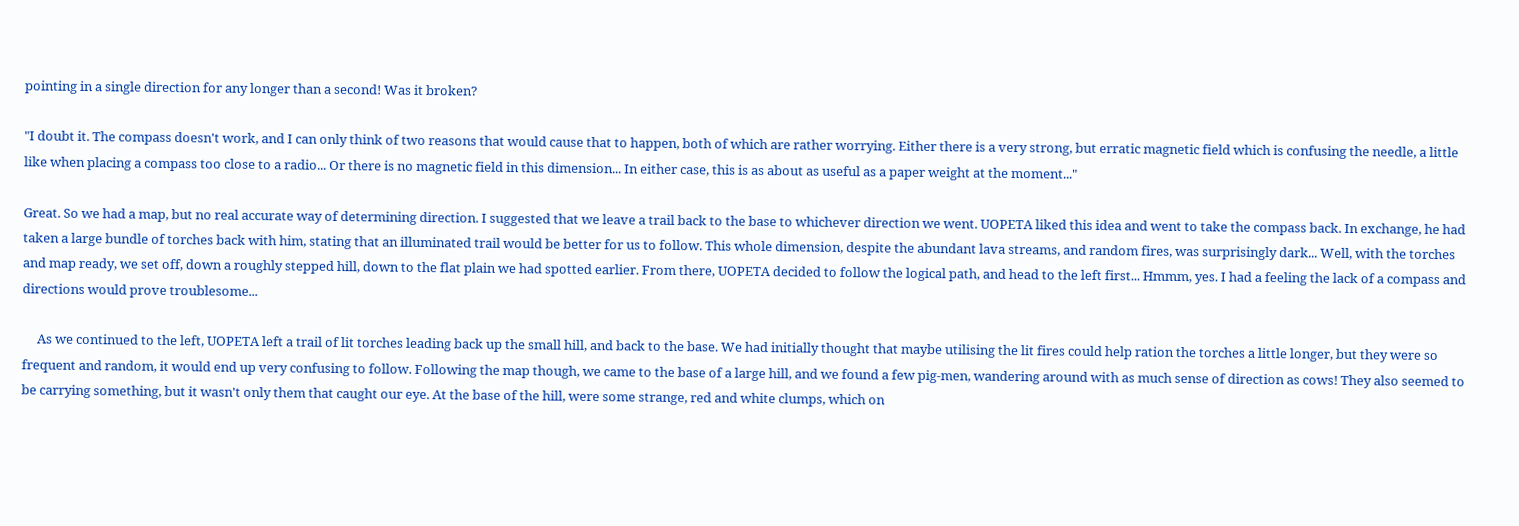pointing in a single direction for any longer than a second! Was it broken?

"I doubt it. The compass doesn't work, and I can only think of two reasons that would cause that to happen, both of which are rather worrying. Either there is a very strong, but erratic magnetic field which is confusing the needle, a little like when placing a compass too close to a radio... Or there is no magnetic field in this dimension... In either case, this is as about as useful as a paper weight at the moment..."

Great. So we had a map, but no real accurate way of determining direction. I suggested that we leave a trail back to the base to whichever direction we went. UOPETA liked this idea and went to take the compass back. In exchange, he had taken a large bundle of torches back with him, stating that an illuminated trail would be better for us to follow. This whole dimension, despite the abundant lava streams, and random fires, was surprisingly dark... Well, with the torches and map ready, we set off, down a roughly stepped hill, down to the flat plain we had spotted earlier. From there, UOPETA decided to follow the logical path, and head to the left first... Hmmm, yes. I had a feeling the lack of a compass and directions would prove troublesome...

     As we continued to the left, UOPETA left a trail of lit torches leading back up the small hill, and back to the base. We had initially thought that maybe utilising the lit fires could help ration the torches a little longer, but they were so frequent and random, it would end up very confusing to follow. Following the map though, we came to the base of a large hill, and we found a few pig-men, wandering around with as much sense of direction as cows! They also seemed to be carrying something, but it wasn't only them that caught our eye. At the base of the hill, were some strange, red and white clumps, which on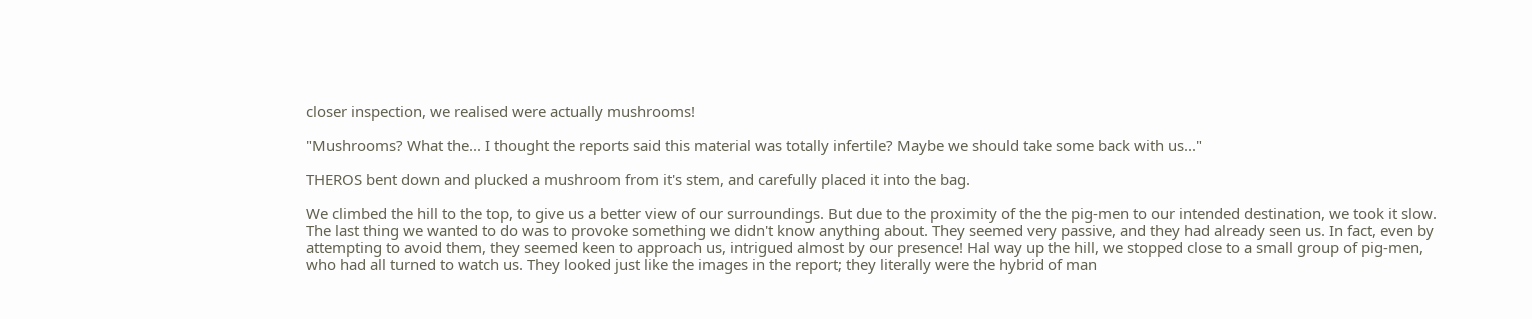closer inspection, we realised were actually mushrooms!

"Mushrooms? What the... I thought the reports said this material was totally infertile? Maybe we should take some back with us..."

THEROS bent down and plucked a mushroom from it's stem, and carefully placed it into the bag.

We climbed the hill to the top, to give us a better view of our surroundings. But due to the proximity of the the pig-men to our intended destination, we took it slow. The last thing we wanted to do was to provoke something we didn't know anything about. They seemed very passive, and they had already seen us. In fact, even by attempting to avoid them, they seemed keen to approach us, intrigued almost by our presence! Hal way up the hill, we stopped close to a small group of pig-men, who had all turned to watch us. They looked just like the images in the report; they literally were the hybrid of man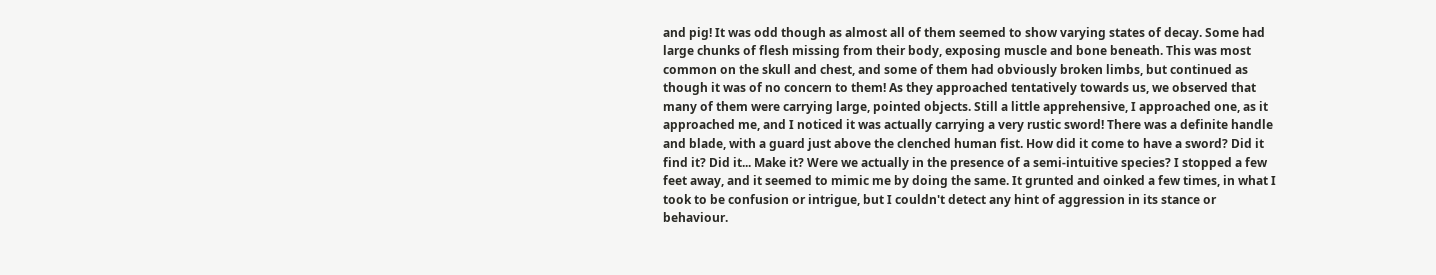and pig! It was odd though as almost all of them seemed to show varying states of decay. Some had large chunks of flesh missing from their body, exposing muscle and bone beneath. This was most common on the skull and chest, and some of them had obviously broken limbs, but continued as though it was of no concern to them! As they approached tentatively towards us, we observed that many of them were carrying large, pointed objects. Still a little apprehensive, I approached one, as it approached me, and I noticed it was actually carrying a very rustic sword! There was a definite handle and blade, with a guard just above the clenched human fist. How did it come to have a sword? Did it find it? Did it... Make it? Were we actually in the presence of a semi-intuitive species? I stopped a few feet away, and it seemed to mimic me by doing the same. It grunted and oinked a few times, in what I took to be confusion or intrigue, but I couldn't detect any hint of aggression in its stance or behaviour.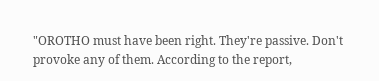"OROTHO must have been right. They're passive. Don't provoke any of them. According to the report,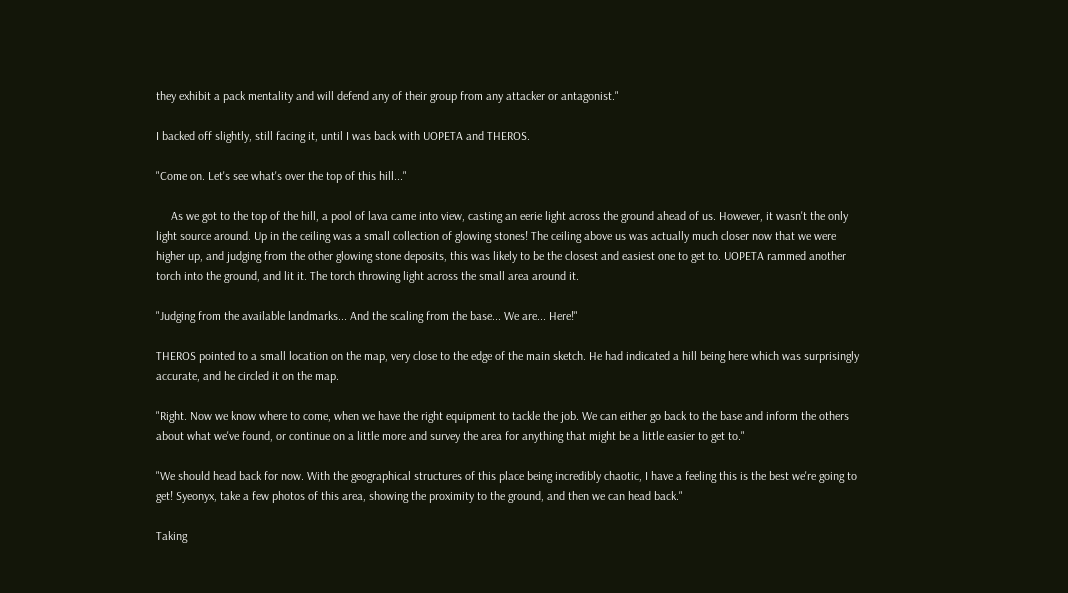they exhibit a pack mentality and will defend any of their group from any attacker or antagonist."

I backed off slightly, still facing it, until I was back with UOPETA and THEROS.

"Come on. Let's see what's over the top of this hill..."

     As we got to the top of the hill, a pool of lava came into view, casting an eerie light across the ground ahead of us. However, it wasn't the only light source around. Up in the ceiling was a small collection of glowing stones! The ceiling above us was actually much closer now that we were higher up, and judging from the other glowing stone deposits, this was likely to be the closest and easiest one to get to. UOPETA rammed another torch into the ground, and lit it. The torch throwing light across the small area around it.

"Judging from the available landmarks... And the scaling from the base... We are... Here!"

THEROS pointed to a small location on the map, very close to the edge of the main sketch. He had indicated a hill being here which was surprisingly accurate, and he circled it on the map.

"Right. Now we know where to come, when we have the right equipment to tackle the job. We can either go back to the base and inform the others about what we've found, or continue on a little more and survey the area for anything that might be a little easier to get to."

"We should head back for now. With the geographical structures of this place being incredibly chaotic, I have a feeling this is the best we're going to get! Syeonyx, take a few photos of this area, showing the proximity to the ground, and then we can head back."

Taking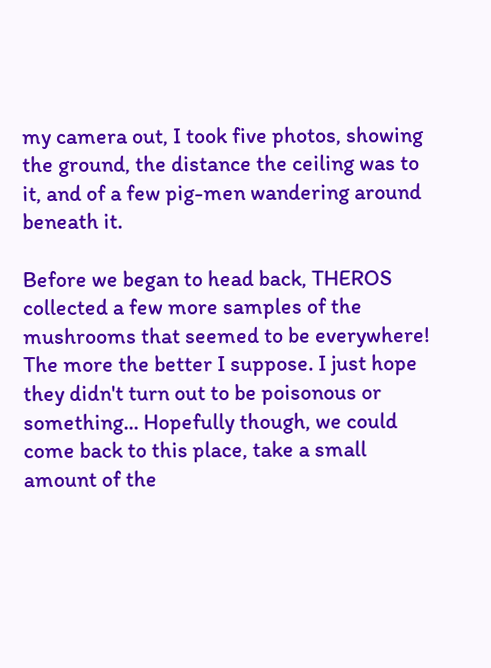my camera out, I took five photos, showing the ground, the distance the ceiling was to it, and of a few pig-men wandering around beneath it.

Before we began to head back, THEROS collected a few more samples of the mushrooms that seemed to be everywhere! The more the better I suppose. I just hope they didn't turn out to be poisonous or something... Hopefully though, we could come back to this place, take a small amount of the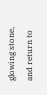glowing stone, and return to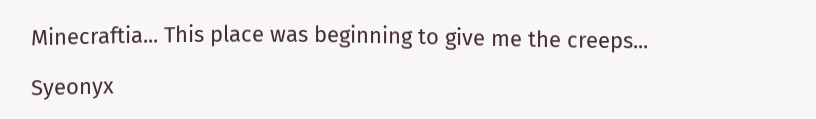Minecraftia... This place was beginning to give me the creeps...

Syeonyx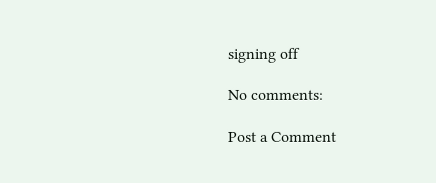signing off

No comments:

Post a Comment